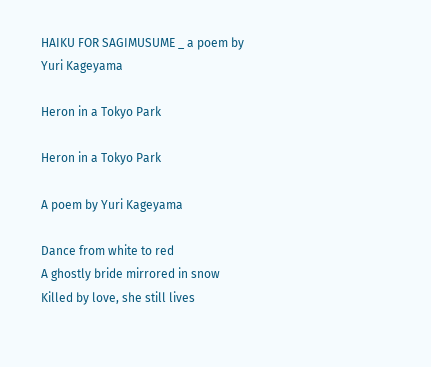HAIKU FOR SAGIMUSUME _ a poem by Yuri Kageyama

Heron in a Tokyo Park

Heron in a Tokyo Park

A poem by Yuri Kageyama

Dance from white to red
A ghostly bride mirrored in snow
Killed by love, she still lives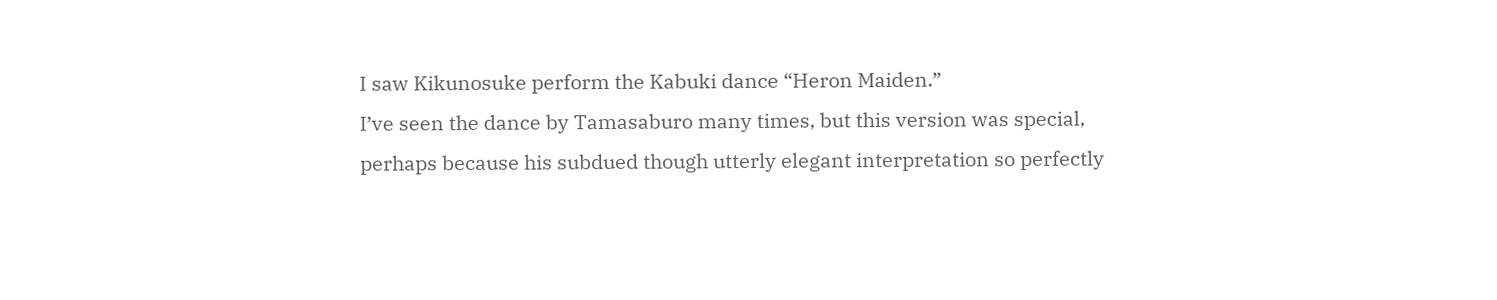I saw Kikunosuke perform the Kabuki dance “Heron Maiden.”
I’ve seen the dance by Tamasaburo many times, but this version was special, perhaps because his subdued though utterly elegant interpretation so perfectly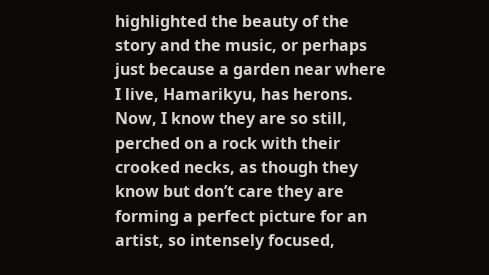highlighted the beauty of the story and the music, or perhaps just because a garden near where I live, Hamarikyu, has herons.
Now, I know they are so still, perched on a rock with their crooked necks, as though they know but don’t care they are forming a perfect picture for an artist, so intensely focused,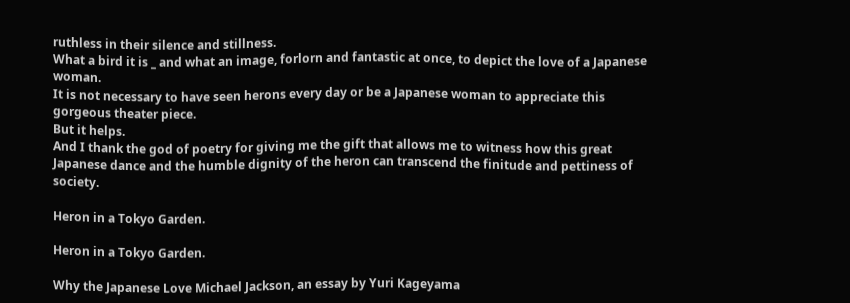ruthless in their silence and stillness.
What a bird it is _ and what an image, forlorn and fantastic at once, to depict the love of a Japanese woman.
It is not necessary to have seen herons every day or be a Japanese woman to appreciate this gorgeous theater piece.
But it helps.
And I thank the god of poetry for giving me the gift that allows me to witness how this great Japanese dance and the humble dignity of the heron can transcend the finitude and pettiness of society.

Heron in a Tokyo Garden.

Heron in a Tokyo Garden.

Why the Japanese Love Michael Jackson, an essay by Yuri Kageyama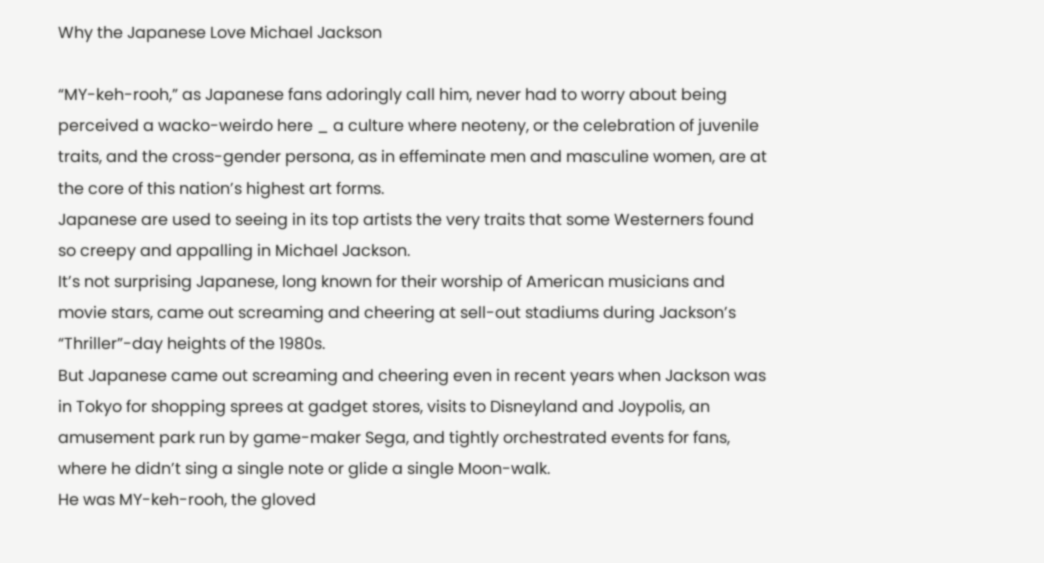Why the Japanese Love Michael Jackson

“MY-keh-rooh,” as Japanese fans adoringly call him, never had to worry about being perceived a wacko-weirdo here _ a culture where neoteny, or the celebration of juvenile traits, and the cross-gender persona, as in effeminate men and masculine women, are at the core of this nation’s highest art forms.
Japanese are used to seeing in its top artists the very traits that some Westerners found so creepy and appalling in Michael Jackson.
It’s not surprising Japanese, long known for their worship of American musicians and movie stars, came out screaming and cheering at sell-out stadiums during Jackson’s “Thriller”-day heights of the 1980s.
But Japanese came out screaming and cheering even in recent years when Jackson was in Tokyo for shopping sprees at gadget stores, visits to Disneyland and Joypolis, an amusement park run by game-maker Sega, and tightly orchestrated events for fans, where he didn’t sing a single note or glide a single Moon-walk.
He was MY-keh-rooh, the gloved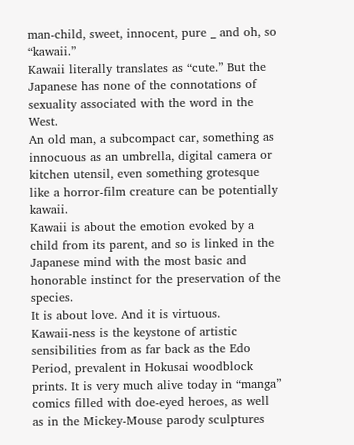man-child, sweet, innocent, pure _ and oh, so “kawaii.”
Kawaii literally translates as “cute.” But the Japanese has none of the connotations of sexuality associated with the word in the West.
An old man, a subcompact car, something as innocuous as an umbrella, digital camera or kitchen utensil, even something grotesque like a horror-film creature can be potentially kawaii.
Kawaii is about the emotion evoked by a child from its parent, and so is linked in the Japanese mind with the most basic and honorable instinct for the preservation of the species.
It is about love. And it is virtuous.
Kawaii-ness is the keystone of artistic sensibilities from as far back as the Edo Period, prevalent in Hokusai woodblock prints. It is very much alive today in “manga” comics filled with doe-eyed heroes, as well as in the Mickey-Mouse parody sculptures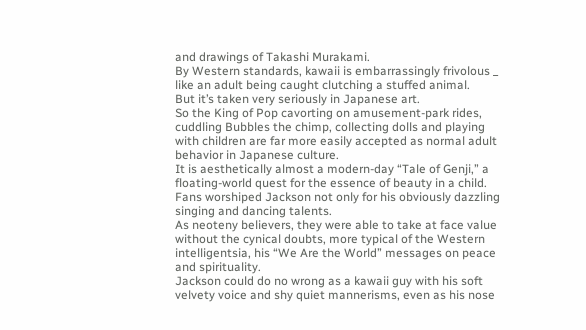and drawings of Takashi Murakami.
By Western standards, kawaii is embarrassingly frivolous _ like an adult being caught clutching a stuffed animal.
But it’s taken very seriously in Japanese art.
So the King of Pop cavorting on amusement-park rides, cuddling Bubbles the chimp, collecting dolls and playing with children are far more easily accepted as normal adult behavior in Japanese culture.
It is aesthetically almost a modern-day “Tale of Genji,” a floating-world quest for the essence of beauty in a child.
Fans worshiped Jackson not only for his obviously dazzling singing and dancing talents.
As neoteny believers, they were able to take at face value without the cynical doubts, more typical of the Western intelligentsia, his “We Are the World” messages on peace and spirituality.
Jackson could do no wrong as a kawaii guy with his soft velvety voice and shy quiet mannerisms, even as his nose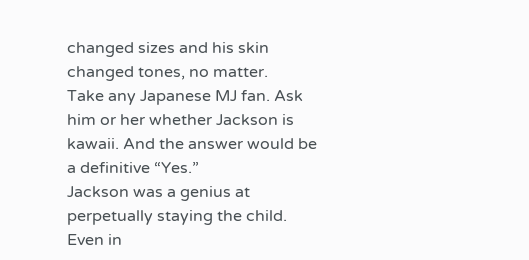changed sizes and his skin changed tones, no matter.
Take any Japanese MJ fan. Ask him or her whether Jackson is kawaii. And the answer would be a definitive “Yes.”
Jackson was a genius at perpetually staying the child. Even in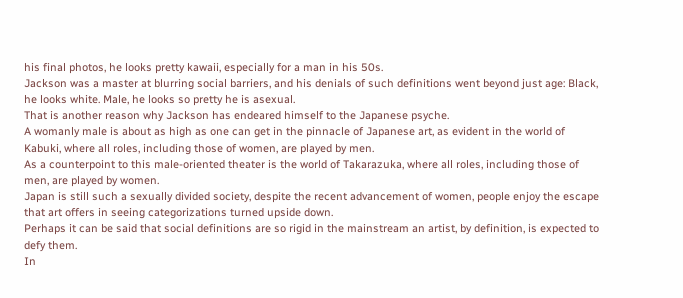his final photos, he looks pretty kawaii, especially for a man in his 50s.
Jackson was a master at blurring social barriers, and his denials of such definitions went beyond just age: Black, he looks white. Male, he looks so pretty he is asexual.
That is another reason why Jackson has endeared himself to the Japanese psyche.
A womanly male is about as high as one can get in the pinnacle of Japanese art, as evident in the world of Kabuki, where all roles, including those of women, are played by men.
As a counterpoint to this male-oriented theater is the world of Takarazuka, where all roles, including those of men, are played by women.
Japan is still such a sexually divided society, despite the recent advancement of women, people enjoy the escape that art offers in seeing categorizations turned upside down.
Perhaps it can be said that social definitions are so rigid in the mainstream an artist, by definition, is expected to defy them.
In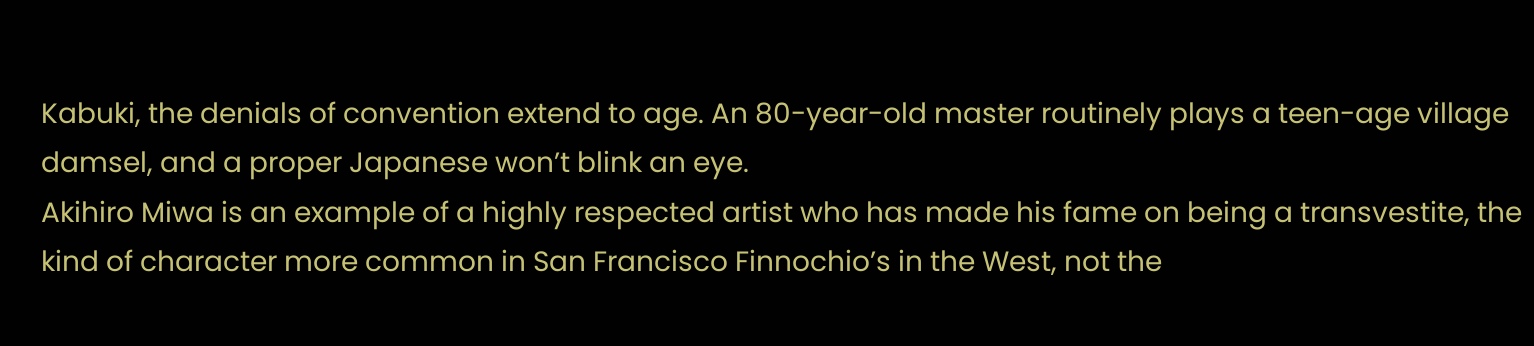Kabuki, the denials of convention extend to age. An 80-year-old master routinely plays a teen-age village damsel, and a proper Japanese won’t blink an eye.
Akihiro Miwa is an example of a highly respected artist who has made his fame on being a transvestite, the kind of character more common in San Francisco Finnochio’s in the West, not the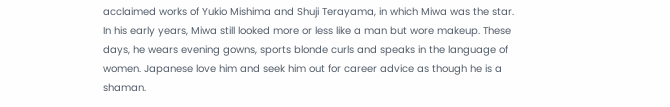acclaimed works of Yukio Mishima and Shuji Terayama, in which Miwa was the star.
In his early years, Miwa still looked more or less like a man but wore makeup. These days, he wears evening gowns, sports blonde curls and speaks in the language of women. Japanese love him and seek him out for career advice as though he is a shaman.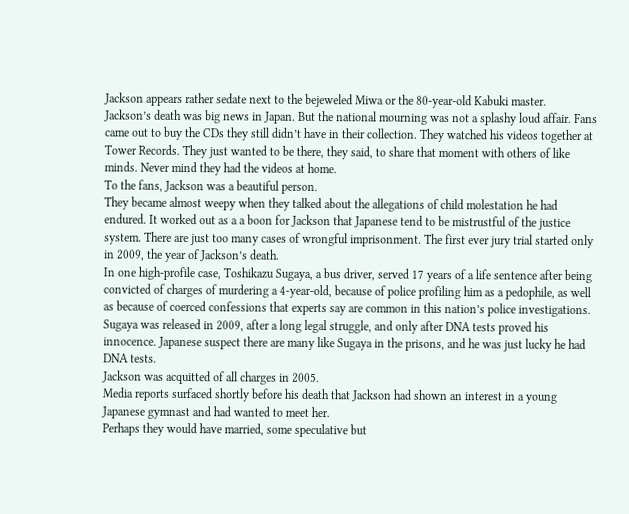Jackson appears rather sedate next to the bejeweled Miwa or the 80-year-old Kabuki master.
Jackson’s death was big news in Japan. But the national mourning was not a splashy loud affair. Fans came out to buy the CDs they still didn’t have in their collection. They watched his videos together at Tower Records. They just wanted to be there, they said, to share that moment with others of like minds. Never mind they had the videos at home.
To the fans, Jackson was a beautiful person.
They became almost weepy when they talked about the allegations of child molestation he had endured. It worked out as a a boon for Jackson that Japanese tend to be mistrustful of the justice system. There are just too many cases of wrongful imprisonment. The first ever jury trial started only in 2009, the year of Jackson’s death.
In one high-profile case, Toshikazu Sugaya, a bus driver, served 17 years of a life sentence after being convicted of charges of murdering a 4-year-old, because of police profiling him as a pedophile, as well as because of coerced confessions that experts say are common in this nation’s police investigations.
Sugaya was released in 2009, after a long legal struggle, and only after DNA tests proved his innocence. Japanese suspect there are many like Sugaya in the prisons, and he was just lucky he had DNA tests.
Jackson was acquitted of all charges in 2005.
Media reports surfaced shortly before his death that Jackson had shown an interest in a young Japanese gymnast and had wanted to meet her.
Perhaps they would have married, some speculative but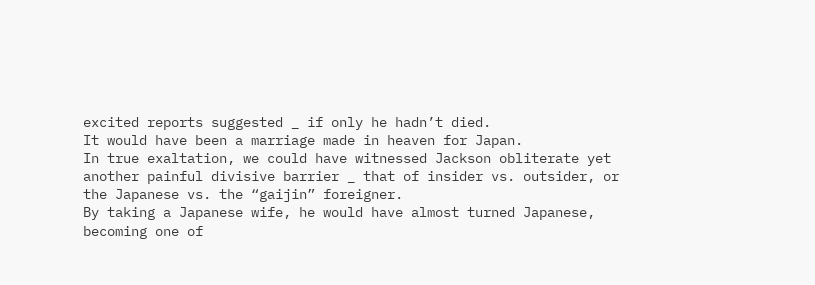excited reports suggested _ if only he hadn’t died.
It would have been a marriage made in heaven for Japan.
In true exaltation, we could have witnessed Jackson obliterate yet another painful divisive barrier _ that of insider vs. outsider, or the Japanese vs. the “gaijin” foreigner.
By taking a Japanese wife, he would have almost turned Japanese, becoming one of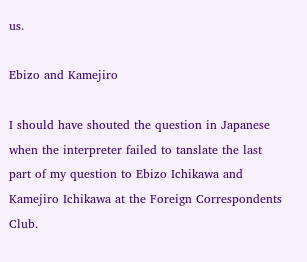us.

Ebizo and Kamejiro

I should have shouted the question in Japanese when the interpreter failed to tanslate the last part of my question to Ebizo Ichikawa and Kamejiro Ichikawa at the Foreign Correspondents Club.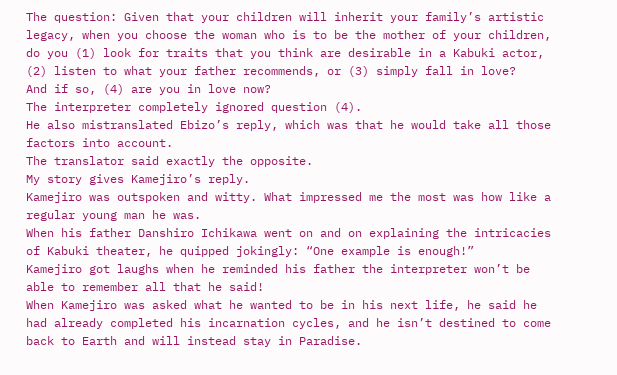The question: Given that your children will inherit your family’s artistic legacy, when you choose the woman who is to be the mother of your children, do you (1) look for traits that you think are desirable in a Kabuki actor, (2) listen to what your father recommends, or (3) simply fall in love?
And if so, (4) are you in love now?
The interpreter completely ignored question (4).
He also mistranslated Ebizo’s reply, which was that he would take all those factors into account.
The translator said exactly the opposite.
My story gives Kamejiro’s reply.
Kamejiro was outspoken and witty. What impressed me the most was how like a regular young man he was.
When his father Danshiro Ichikawa went on and on explaining the intricacies of Kabuki theater, he quipped jokingly: “One example is enough!”
Kamejiro got laughs when he reminded his father the interpreter won’t be able to remember all that he said!
When Kamejiro was asked what he wanted to be in his next life, he said he had already completed his incarnation cycles, and he isn’t destined to come back to Earth and will instead stay in Paradise.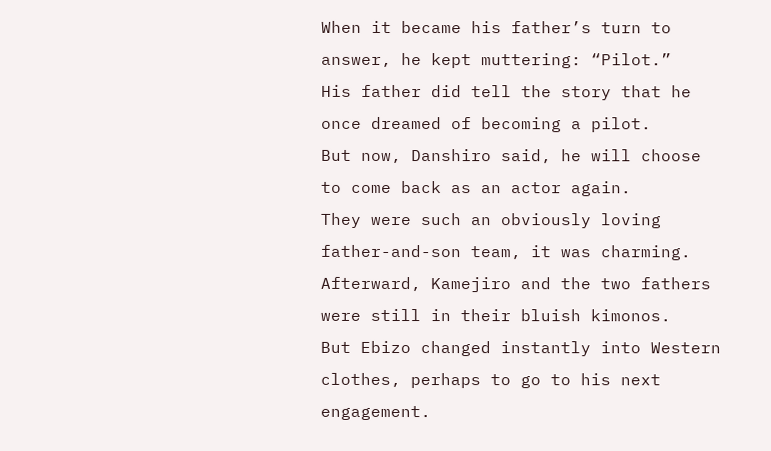When it became his father’s turn to answer, he kept muttering: “Pilot.”
His father did tell the story that he once dreamed of becoming a pilot.
But now, Danshiro said, he will choose to come back as an actor again.
They were such an obviously loving father-and-son team, it was charming.
Afterward, Kamejiro and the two fathers were still in their bluish kimonos.
But Ebizo changed instantly into Western clothes, perhaps to go to his next engagement.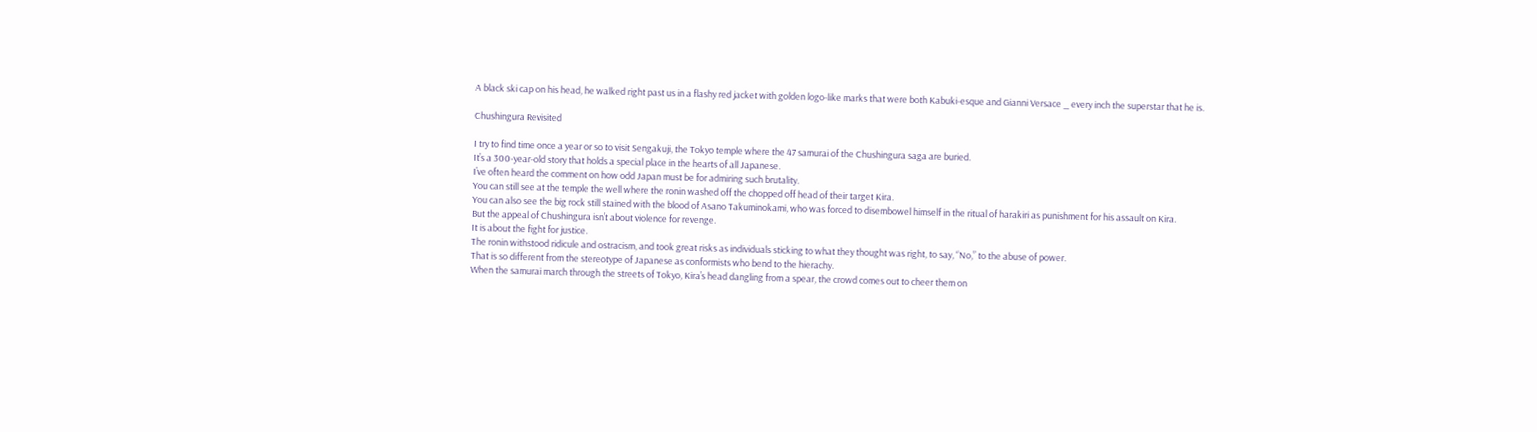A black ski cap on his head, he walked right past us in a flashy red jacket with golden logo-like marks that were both Kabuki-esque and Gianni Versace _ every inch the superstar that he is.

Chushingura Revisited

I try to find time once a year or so to visit Sengakuji, the Tokyo temple where the 47 samurai of the Chushingura saga are buried.
It’s a 300-year-old story that holds a special place in the hearts of all Japanese.
I’ve often heard the comment on how odd Japan must be for admiring such brutality.
You can still see at the temple the well where the ronin washed off the chopped off head of their target Kira.
You can also see the big rock still stained with the blood of Asano Takuminokami, who was forced to disembowel himself in the ritual of harakiri as punishment for his assault on Kira.
But the appeal of Chushingura isn’t about violence for revenge.
It is about the fight for justice.
The ronin withstood ridicule and ostracism, and took great risks as individuals sticking to what they thought was right, to say, “No,” to the abuse of power.
That is so different from the stereotype of Japanese as conformists who bend to the hierachy.
When the samurai march through the streets of Tokyo, Kira’s head dangling from a spear, the crowd comes out to cheer them on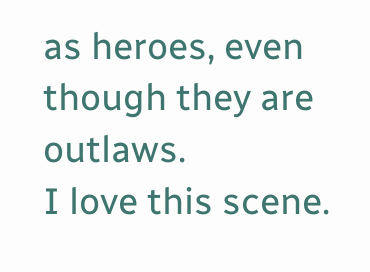as heroes, even though they are outlaws.
I love this scene.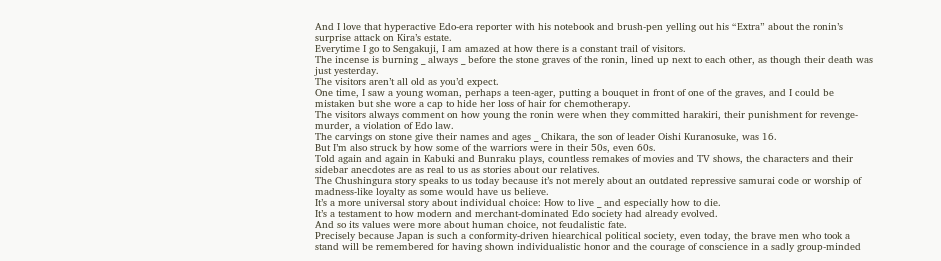And I love that hyperactive Edo-era reporter with his notebook and brush-pen yelling out his “Extra” about the ronin’s surprise attack on Kira’s estate.
Everytime I go to Sengakuji, I am amazed at how there is a constant trail of visitors.
The incense is burning _ always _ before the stone graves of the ronin, lined up next to each other, as though their death was just yesterday.
The visitors aren’t all old as you’d expect.
One time, I saw a young woman, perhaps a teen-ager, putting a bouquet in front of one of the graves, and I could be mistaken but she wore a cap to hide her loss of hair for chemotherapy.
The visitors always comment on how young the ronin were when they committed harakiri, their punishment for revenge-murder, a violation of Edo law.
The carvings on stone give their names and ages _ Chikara, the son of leader Oishi Kuranosuke, was 16.
But I’m also struck by how some of the warriors were in their 50s, even 60s.
Told again and again in Kabuki and Bunraku plays, countless remakes of movies and TV shows, the characters and their sidebar anecdotes are as real to us as stories about our relatives.
The Chushingura story speaks to us today because it’s not merely about an outdated repressive samurai code or worship of madness-like loyalty as some would have us believe.
It’s a more universal story about individual choice: How to live _ and especially how to die.
It’s a testament to how modern and merchant-dominated Edo society had already evolved.
And so its values were more about human choice, not feudalistic fate.
Precisely because Japan is such a conformity-driven hiearchical political society, even today, the brave men who took a stand will be remembered for having shown individualistic honor and the courage of conscience in a sadly group-minded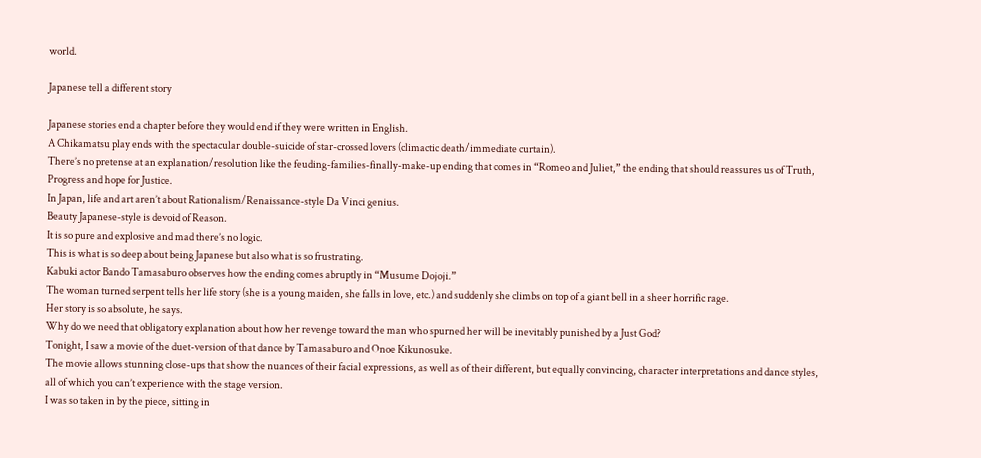world.

Japanese tell a different story

Japanese stories end a chapter before they would end if they were written in English.
A Chikamatsu play ends with the spectacular double-suicide of star-crossed lovers (climactic death/immediate curtain).
There’s no pretense at an explanation/resolution like the feuding-families-finally-make-up ending that comes in “Romeo and Juliet,” the ending that should reassures us of Truth, Progress and hope for Justice.
In Japan, life and art aren’t about Rationalism/Renaissance-style Da Vinci genius.
Beauty Japanese-style is devoid of Reason.
It is so pure and explosive and mad there’s no logic.
This is what is so deep about being Japanese but also what is so frustrating.
Kabuki actor Bando Tamasaburo observes how the ending comes abruptly in “Musume Dojoji.”
The woman turned serpent tells her life story (she is a young maiden, she falls in love, etc.) and suddenly she climbs on top of a giant bell in a sheer horrific rage.
Her story is so absolute, he says.
Why do we need that obligatory explanation about how her revenge toward the man who spurned her will be inevitably punished by a Just God?
Tonight, I saw a movie of the duet-version of that dance by Tamasaburo and Onoe Kikunosuke.
The movie allows stunning close-ups that show the nuances of their facial expressions, as well as of their different, but equally convincing, character interpretations and dance styles, all of which you can’t experience with the stage version.
I was so taken in by the piece, sitting in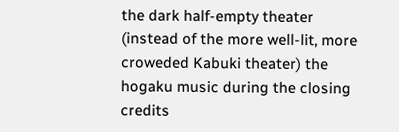the dark half-empty theater (instead of the more well-lit, more croweded Kabuki theater) the hogaku music during the closing credits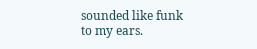sounded like funk to my ears.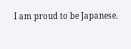I am proud to be Japanese.